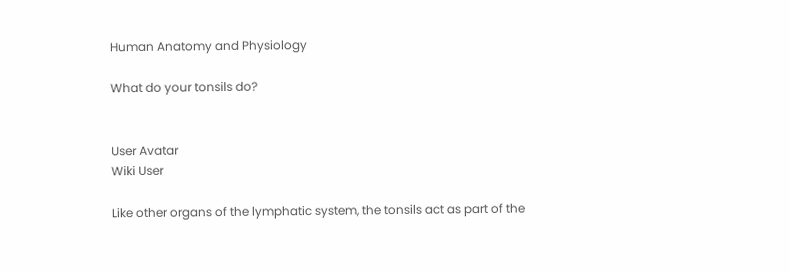Human Anatomy and Physiology

What do your tonsils do?


User Avatar
Wiki User

Like other organs of the lymphatic system, the tonsils act as part of the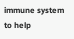immune system to help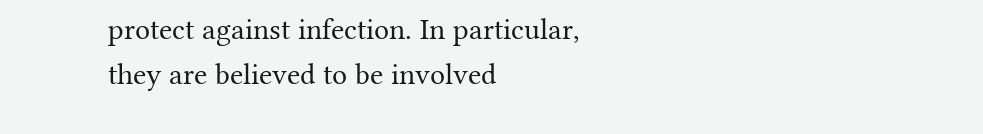protect against infection. In particular, they are believed to be involved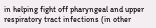in helping fight off pharyngeal and upper respiratory tract infections (in other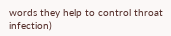words they help to control throat infection)